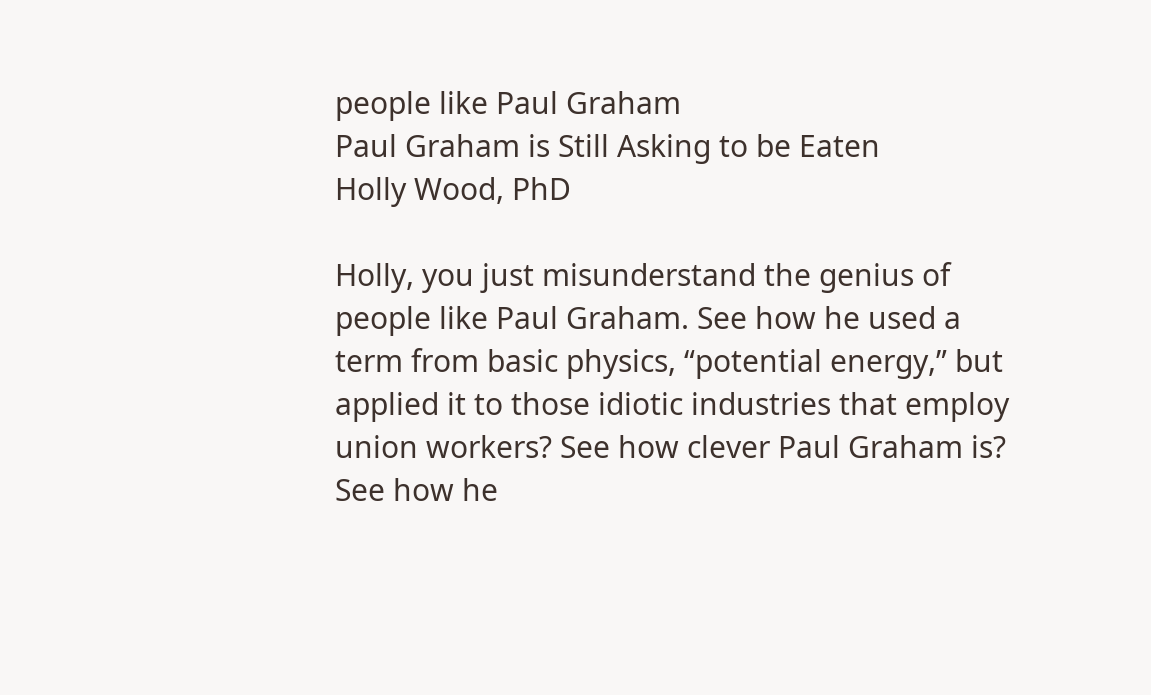people like Paul Graham
Paul Graham is Still Asking to be Eaten
Holly Wood, PhD

Holly, you just misunderstand the genius of people like Paul Graham. See how he used a term from basic physics, “potential energy,” but applied it to those idiotic industries that employ union workers? See how clever Paul Graham is? See how he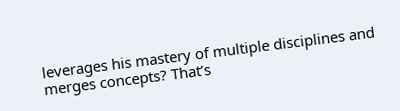leverages his mastery of multiple disciplines and merges concepts? That’s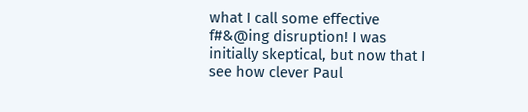what I call some effective f#&@ing disruption! I was initially skeptical, but now that I see how clever Paul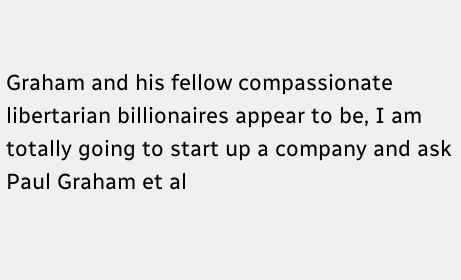Graham and his fellow compassionate libertarian billionaires appear to be, I am totally going to start up a company and ask Paul Graham et al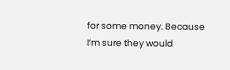for some money. Because I’m sure they would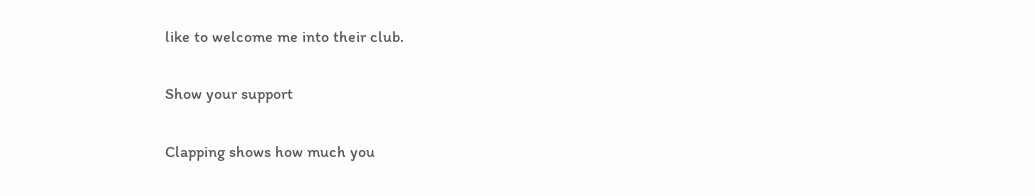like to welcome me into their club.

Show your support

Clapping shows how much you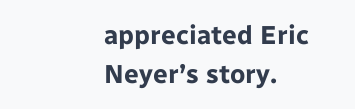appreciated Eric Neyer’s story.